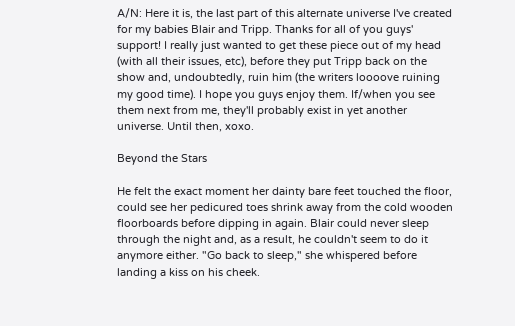A/N: Here it is, the last part of this alternate universe I've created for my babies Blair and Tripp. Thanks for all of you guys' support! I really just wanted to get these piece out of my head (with all their issues, etc), before they put Tripp back on the show and, undoubtedly, ruin him (the writers loooove ruining my good time). I hope you guys enjoy them. If/when you see them next from me, they'll probably exist in yet another universe. Until then, xoxo.

Beyond the Stars

He felt the exact moment her dainty bare feet touched the floor, could see her pedicured toes shrink away from the cold wooden floorboards before dipping in again. Blair could never sleep through the night and, as a result, he couldn't seem to do it anymore either. "Go back to sleep," she whispered before landing a kiss on his cheek.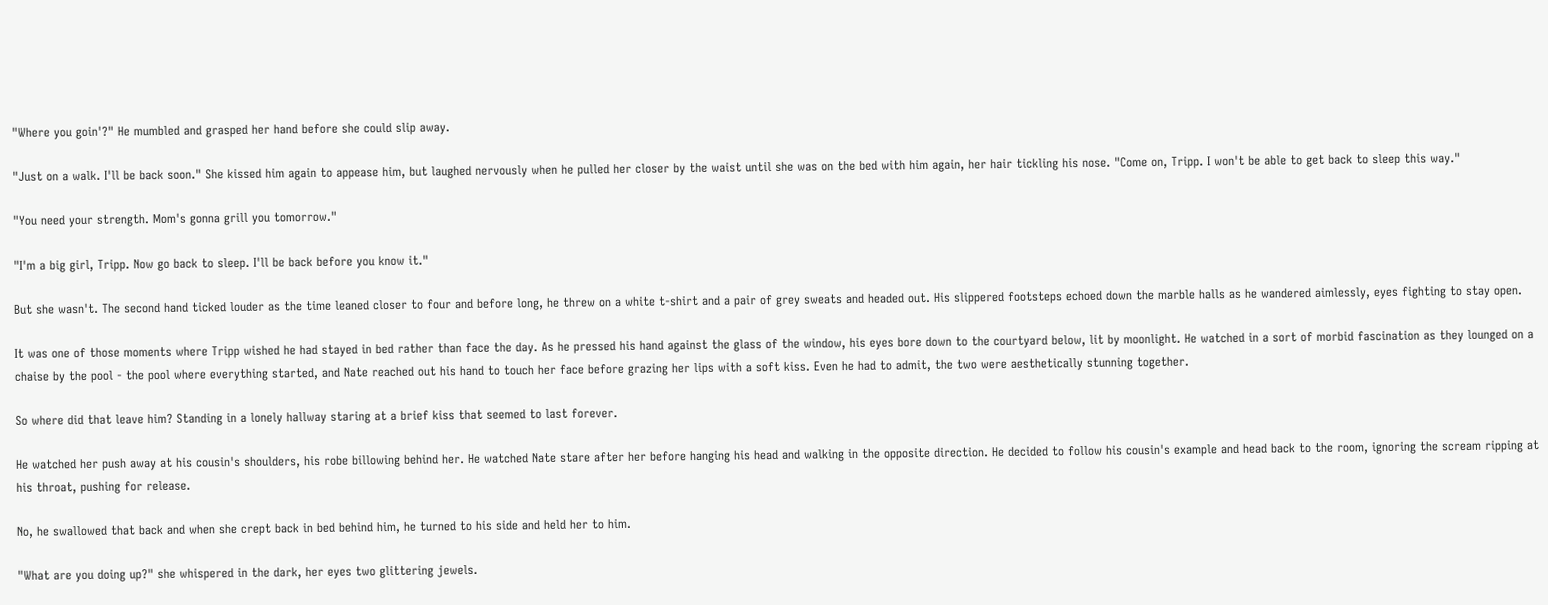"Where you goin'?" He mumbled and grasped her hand before she could slip away.

"Just on a walk. I'll be back soon." She kissed him again to appease him, but laughed nervously when he pulled her closer by the waist until she was on the bed with him again, her hair tickling his nose. "Come on, Tripp. I won't be able to get back to sleep this way."

"You need your strength. Mom's gonna grill you tomorrow."

"I'm a big girl, Tripp. Now go back to sleep. I'll be back before you know it."

But she wasn't. The second hand ticked louder as the time leaned closer to four and before long, he threw on a white t-shirt and a pair of grey sweats and headed out. His slippered footsteps echoed down the marble halls as he wandered aimlessly, eyes fighting to stay open.

It was one of those moments where Tripp wished he had stayed in bed rather than face the day. As he pressed his hand against the glass of the window, his eyes bore down to the courtyard below, lit by moonlight. He watched in a sort of morbid fascination as they lounged on a chaise by the pool - the pool where everything started, and Nate reached out his hand to touch her face before grazing her lips with a soft kiss. Even he had to admit, the two were aesthetically stunning together.

So where did that leave him? Standing in a lonely hallway staring at a brief kiss that seemed to last forever.

He watched her push away at his cousin's shoulders, his robe billowing behind her. He watched Nate stare after her before hanging his head and walking in the opposite direction. He decided to follow his cousin's example and head back to the room, ignoring the scream ripping at his throat, pushing for release.

No, he swallowed that back and when she crept back in bed behind him, he turned to his side and held her to him.

"What are you doing up?" she whispered in the dark, her eyes two glittering jewels.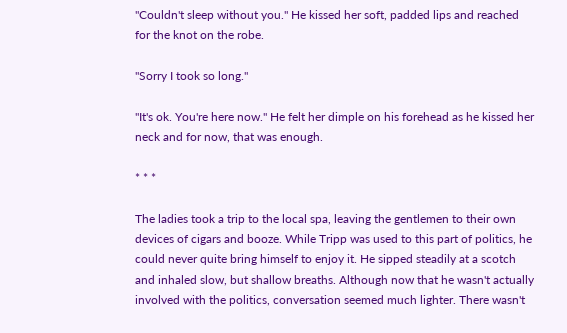"Couldn't sleep without you." He kissed her soft, padded lips and reached for the knot on the robe.

"Sorry I took so long."

"It's ok. You're here now." He felt her dimple on his forehead as he kissed her neck and for now, that was enough.

* * *

The ladies took a trip to the local spa, leaving the gentlemen to their own devices of cigars and booze. While Tripp was used to this part of politics, he could never quite bring himself to enjoy it. He sipped steadily at a scotch and inhaled slow, but shallow breaths. Although now that he wasn't actually involved with the politics, conversation seemed much lighter. There wasn't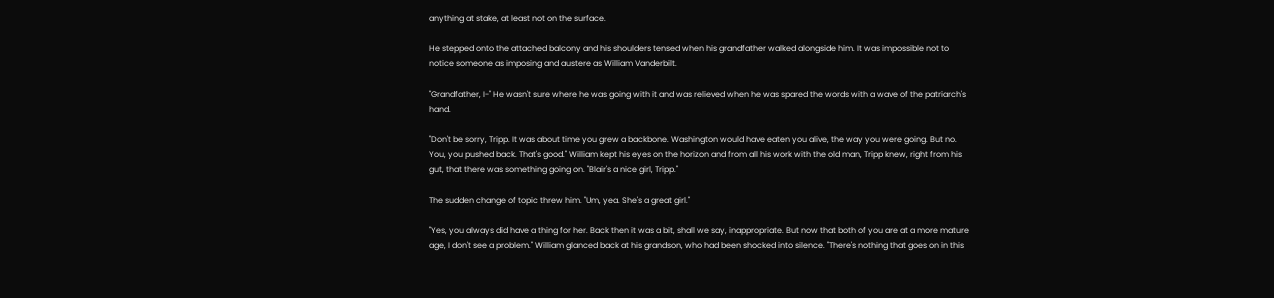anything at stake, at least not on the surface.

He stepped onto the attached balcony and his shoulders tensed when his grandfather walked alongside him. It was impossible not to notice someone as imposing and austere as William Vanderbilt.

"Grandfather, I-" He wasn't sure where he was going with it and was relieved when he was spared the words with a wave of the patriarch's hand.

"Don't be sorry, Tripp. It was about time you grew a backbone. Washington would have eaten you alive, the way you were going. But no. You, you pushed back. That's good." William kept his eyes on the horizon and from all his work with the old man, Tripp knew, right from his gut, that there was something going on. "Blair's a nice girl, Tripp."

The sudden change of topic threw him. "Um, yea. She's a great girl."

"Yes, you always did have a thing for her. Back then it was a bit, shall we say, inappropriate. But now that both of you are at a more mature age, I don't see a problem." William glanced back at his grandson, who had been shocked into silence. "There's nothing that goes on in this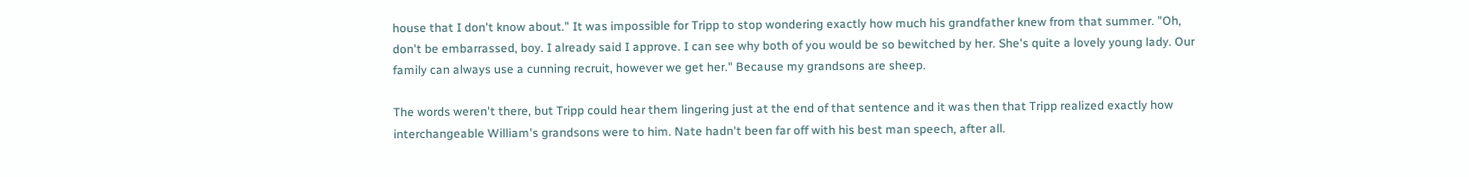house that I don't know about." It was impossible for Tripp to stop wondering exactly how much his grandfather knew from that summer. "Oh, don't be embarrassed, boy. I already said I approve. I can see why both of you would be so bewitched by her. She's quite a lovely young lady. Our family can always use a cunning recruit, however we get her." Because my grandsons are sheep.

The words weren't there, but Tripp could hear them lingering just at the end of that sentence and it was then that Tripp realized exactly how interchangeable William's grandsons were to him. Nate hadn't been far off with his best man speech, after all.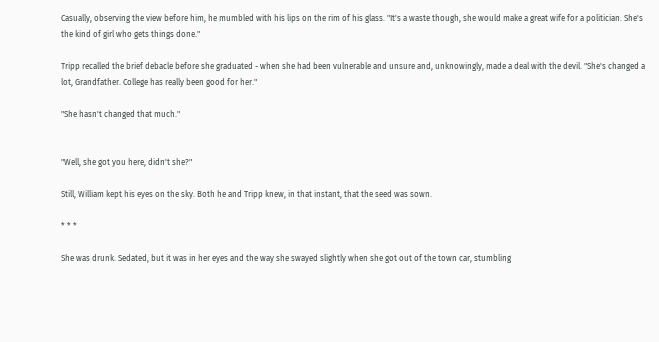Casually, observing the view before him, he mumbled with his lips on the rim of his glass. "It's a waste though, she would make a great wife for a politician. She's the kind of girl who gets things done."

Tripp recalled the brief debacle before she graduated - when she had been vulnerable and unsure and, unknowingly, made a deal with the devil. "She's changed a lot, Grandfather. College has really been good for her."

"She hasn't changed that much."


"Well, she got you here, didn't she?"

Still, William kept his eyes on the sky. Both he and Tripp knew, in that instant, that the seed was sown.

* * *

She was drunk. Sedated, but it was in her eyes and the way she swayed slightly when she got out of the town car, stumbling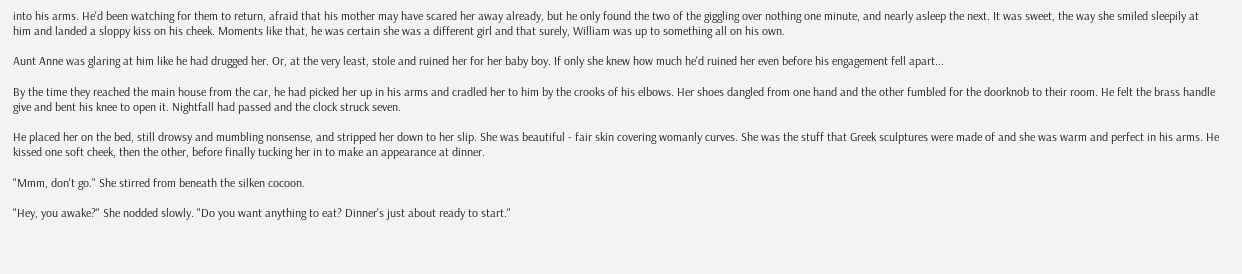into his arms. He'd been watching for them to return, afraid that his mother may have scared her away already, but he only found the two of the giggling over nothing one minute, and nearly asleep the next. It was sweet, the way she smiled sleepily at him and landed a sloppy kiss on his cheek. Moments like that, he was certain she was a different girl and that surely, William was up to something all on his own.

Aunt Anne was glaring at him like he had drugged her. Or, at the very least, stole and ruined her for her baby boy. If only she knew how much he'd ruined her even before his engagement fell apart...

By the time they reached the main house from the car, he had picked her up in his arms and cradled her to him by the crooks of his elbows. Her shoes dangled from one hand and the other fumbled for the doorknob to their room. He felt the brass handle give and bent his knee to open it. Nightfall had passed and the clock struck seven.

He placed her on the bed, still drowsy and mumbling nonsense, and stripped her down to her slip. She was beautiful - fair skin covering womanly curves. She was the stuff that Greek sculptures were made of and she was warm and perfect in his arms. He kissed one soft cheek, then the other, before finally tucking her in to make an appearance at dinner.

"Mmm, don't go." She stirred from beneath the silken cocoon.

"Hey, you awake?" She nodded slowly. "Do you want anything to eat? Dinner's just about ready to start."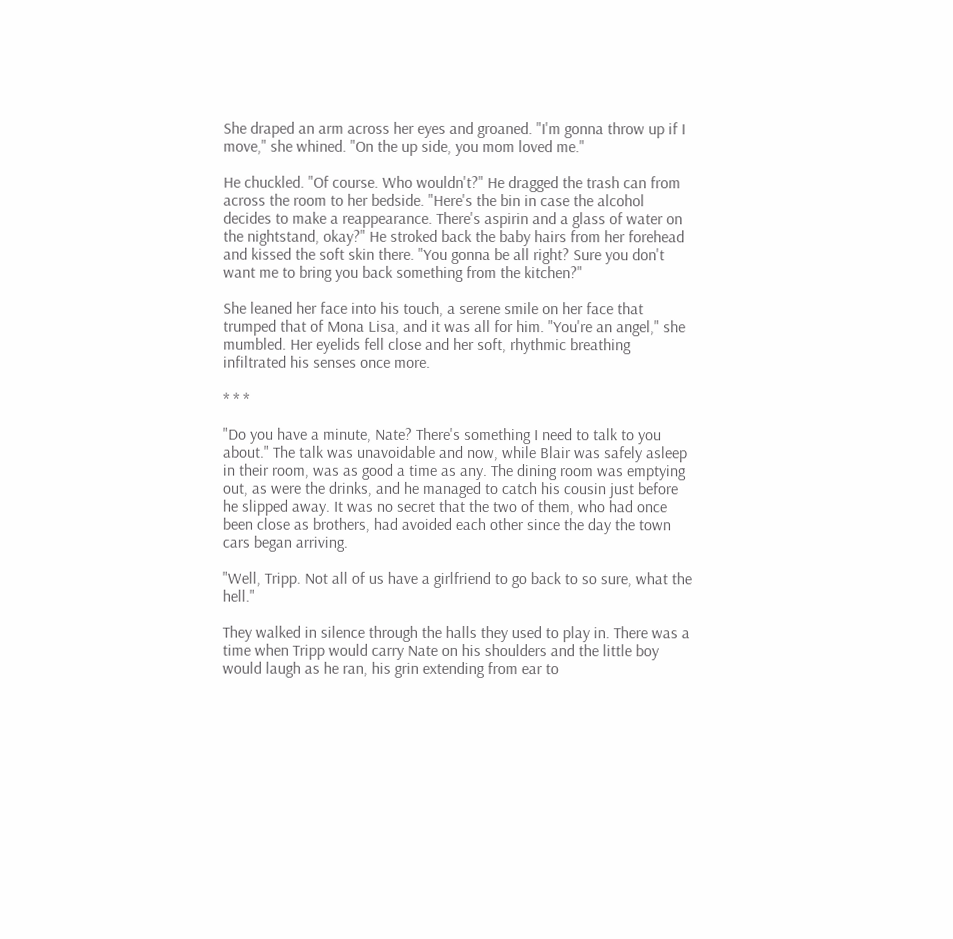She draped an arm across her eyes and groaned. "I'm gonna throw up if I move," she whined. "On the up side, you mom loved me."

He chuckled. "Of course. Who wouldn't?" He dragged the trash can from across the room to her bedside. "Here's the bin in case the alcohol decides to make a reappearance. There's aspirin and a glass of water on the nightstand, okay?" He stroked back the baby hairs from her forehead and kissed the soft skin there. "You gonna be all right? Sure you don't want me to bring you back something from the kitchen?"

She leaned her face into his touch, a serene smile on her face that trumped that of Mona Lisa, and it was all for him. "You're an angel," she mumbled. Her eyelids fell close and her soft, rhythmic breathing infiltrated his senses once more.

* * *

"Do you have a minute, Nate? There's something I need to talk to you about." The talk was unavoidable and now, while Blair was safely asleep in their room, was as good a time as any. The dining room was emptying out, as were the drinks, and he managed to catch his cousin just before he slipped away. It was no secret that the two of them, who had once been close as brothers, had avoided each other since the day the town cars began arriving.

"Well, Tripp. Not all of us have a girlfriend to go back to so sure, what the hell."

They walked in silence through the halls they used to play in. There was a time when Tripp would carry Nate on his shoulders and the little boy would laugh as he ran, his grin extending from ear to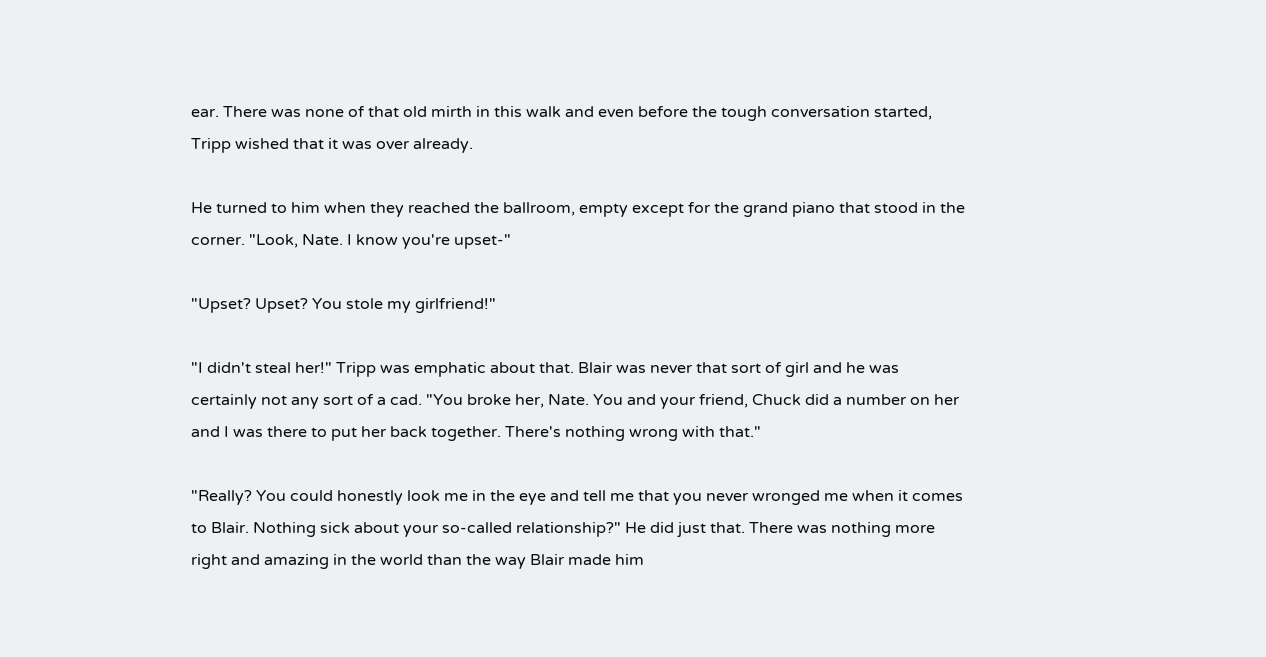ear. There was none of that old mirth in this walk and even before the tough conversation started, Tripp wished that it was over already.

He turned to him when they reached the ballroom, empty except for the grand piano that stood in the corner. "Look, Nate. I know you're upset-"

"Upset? Upset? You stole my girlfriend!"

"I didn't steal her!" Tripp was emphatic about that. Blair was never that sort of girl and he was certainly not any sort of a cad. "You broke her, Nate. You and your friend, Chuck did a number on her and I was there to put her back together. There's nothing wrong with that."

"Really? You could honestly look me in the eye and tell me that you never wronged me when it comes to Blair. Nothing sick about your so-called relationship?" He did just that. There was nothing more right and amazing in the world than the way Blair made him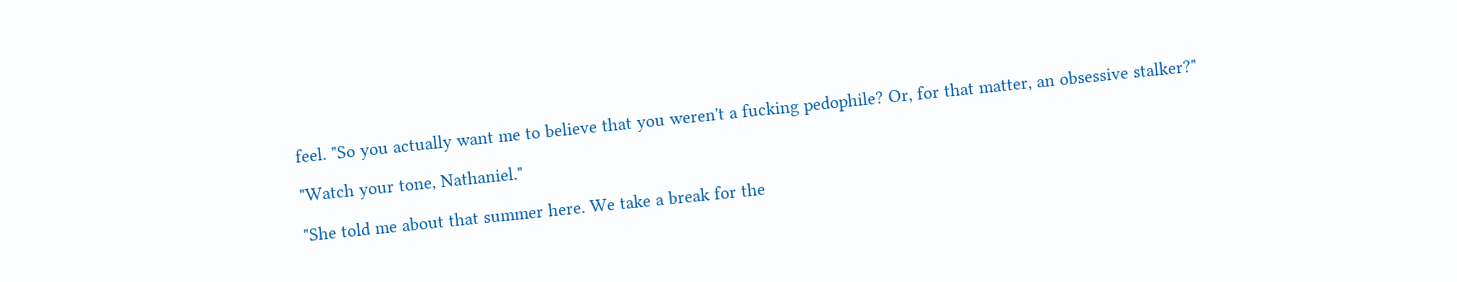feel. "So you actually want me to believe that you weren't a fucking pedophile? Or, for that matter, an obsessive stalker?"

"Watch your tone, Nathaniel."

"She told me about that summer here. We take a break for the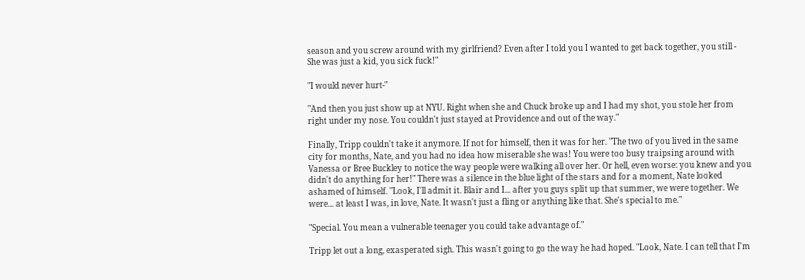season and you screw around with my girlfriend? Even after I told you I wanted to get back together, you still - She was just a kid, you sick fuck!"

"I would never hurt-"

"And then you just show up at NYU. Right when she and Chuck broke up and I had my shot, you stole her from right under my nose. You couldn't just stayed at Providence and out of the way."

Finally, Tripp couldn't take it anymore. If not for himself, then it was for her. "The two of you lived in the same city for months, Nate, and you had no idea how miserable she was! You were too busy traipsing around with Vanessa or Bree Buckley to notice the way people were walking all over her. Or hell, even worse: you knew and you didn't do anything for her!" There was a silence in the blue light of the stars and for a moment, Nate looked ashamed of himself. "Look, I'll admit it. Blair and I... after you guys split up that summer, we were together. We were... at least I was, in love, Nate. It wasn't just a fling or anything like that. She's special to me."

"Special. You mean a vulnerable teenager you could take advantage of."

Tripp let out a long, exasperated sigh. This wasn't going to go the way he had hoped. "Look, Nate. I can tell that I'm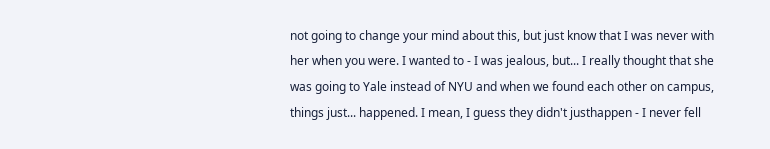not going to change your mind about this, but just know that I was never with her when you were. I wanted to - I was jealous, but... I really thought that she was going to Yale instead of NYU and when we found each other on campus, things just... happened. I mean, I guess they didn't justhappen - I never fell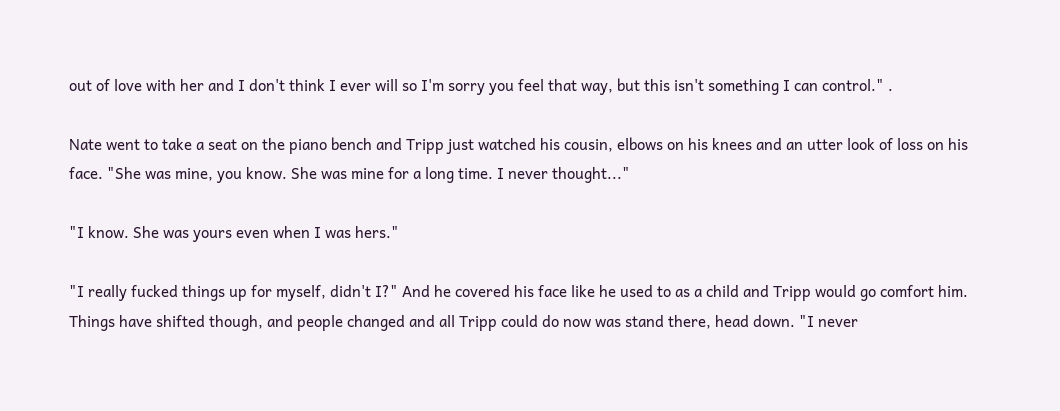out of love with her and I don't think I ever will so I'm sorry you feel that way, but this isn't something I can control." .

Nate went to take a seat on the piano bench and Tripp just watched his cousin, elbows on his knees and an utter look of loss on his face. "She was mine, you know. She was mine for a long time. I never thought..."

"I know. She was yours even when I was hers."

"I really fucked things up for myself, didn't I?" And he covered his face like he used to as a child and Tripp would go comfort him. Things have shifted though, and people changed and all Tripp could do now was stand there, head down. "I never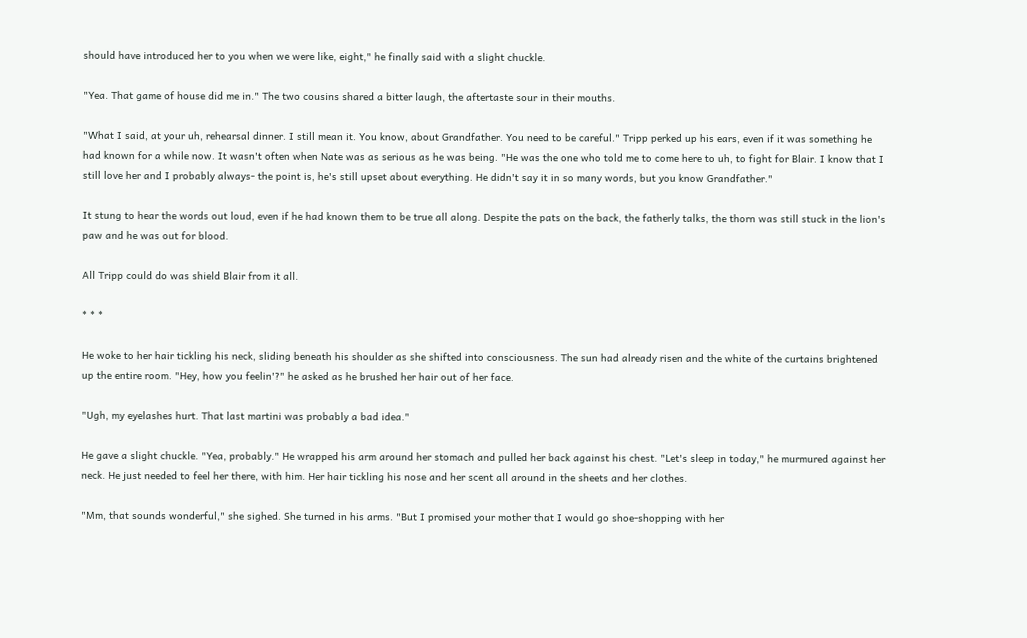should have introduced her to you when we were like, eight," he finally said with a slight chuckle.

"Yea. That game of house did me in." The two cousins shared a bitter laugh, the aftertaste sour in their mouths.

"What I said, at your uh, rehearsal dinner. I still mean it. You know, about Grandfather. You need to be careful." Tripp perked up his ears, even if it was something he had known for a while now. It wasn't often when Nate was as serious as he was being. "He was the one who told me to come here to uh, to fight for Blair. I know that I still love her and I probably always- the point is, he's still upset about everything. He didn't say it in so many words, but you know Grandfather."

It stung to hear the words out loud, even if he had known them to be true all along. Despite the pats on the back, the fatherly talks, the thorn was still stuck in the lion's paw and he was out for blood.

All Tripp could do was shield Blair from it all.

* * *

He woke to her hair tickling his neck, sliding beneath his shoulder as she shifted into consciousness. The sun had already risen and the white of the curtains brightened up the entire room. "Hey, how you feelin'?" he asked as he brushed her hair out of her face.

"Ugh, my eyelashes hurt. That last martini was probably a bad idea."

He gave a slight chuckle. "Yea, probably." He wrapped his arm around her stomach and pulled her back against his chest. "Let's sleep in today," he murmured against her neck. He just needed to feel her there, with him. Her hair tickling his nose and her scent all around in the sheets and her clothes.

"Mm, that sounds wonderful," she sighed. She turned in his arms. "But I promised your mother that I would go shoe-shopping with her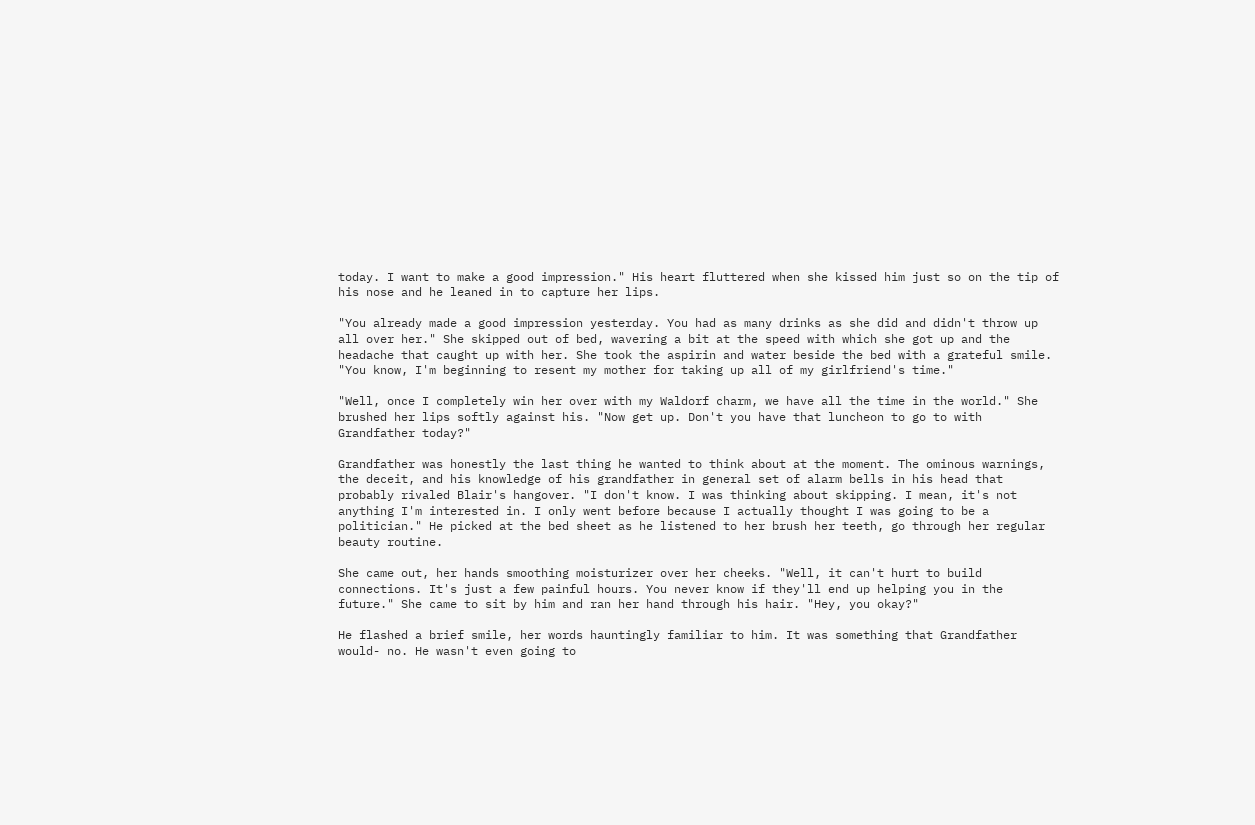today. I want to make a good impression." His heart fluttered when she kissed him just so on the tip of his nose and he leaned in to capture her lips.

"You already made a good impression yesterday. You had as many drinks as she did and didn't throw up all over her." She skipped out of bed, wavering a bit at the speed with which she got up and the headache that caught up with her. She took the aspirin and water beside the bed with a grateful smile. "You know, I'm beginning to resent my mother for taking up all of my girlfriend's time."

"Well, once I completely win her over with my Waldorf charm, we have all the time in the world." She brushed her lips softly against his. "Now get up. Don't you have that luncheon to go to with Grandfather today?"

Grandfather was honestly the last thing he wanted to think about at the moment. The ominous warnings, the deceit, and his knowledge of his grandfather in general set of alarm bells in his head that probably rivaled Blair's hangover. "I don't know. I was thinking about skipping. I mean, it's not anything I'm interested in. I only went before because I actually thought I was going to be a politician." He picked at the bed sheet as he listened to her brush her teeth, go through her regular beauty routine.

She came out, her hands smoothing moisturizer over her cheeks. "Well, it can't hurt to build connections. It's just a few painful hours. You never know if they'll end up helping you in the future." She came to sit by him and ran her hand through his hair. "Hey, you okay?"

He flashed a brief smile, her words hauntingly familiar to him. It was something that Grandfather would- no. He wasn't even going to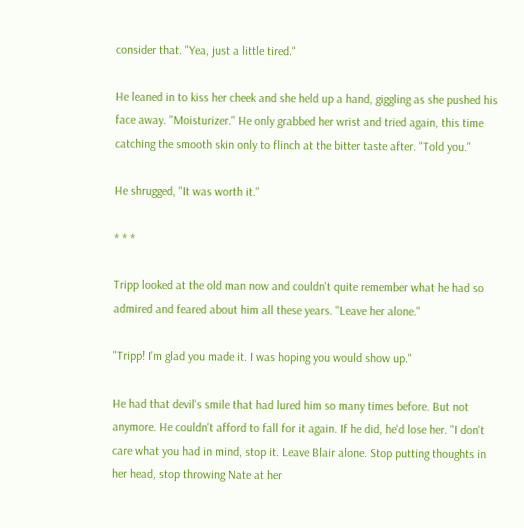consider that. "Yea, just a little tired."

He leaned in to kiss her cheek and she held up a hand, giggling as she pushed his face away. "Moisturizer." He only grabbed her wrist and tried again, this time catching the smooth skin only to flinch at the bitter taste after. "Told you."

He shrugged, "It was worth it."

* * *

Tripp looked at the old man now and couldn't quite remember what he had so admired and feared about him all these years. "Leave her alone."

"Tripp! I'm glad you made it. I was hoping you would show up."

He had that devil's smile that had lured him so many times before. But not anymore. He couldn't afford to fall for it again. If he did, he'd lose her. "I don't care what you had in mind, stop it. Leave Blair alone. Stop putting thoughts in her head, stop throwing Nate at her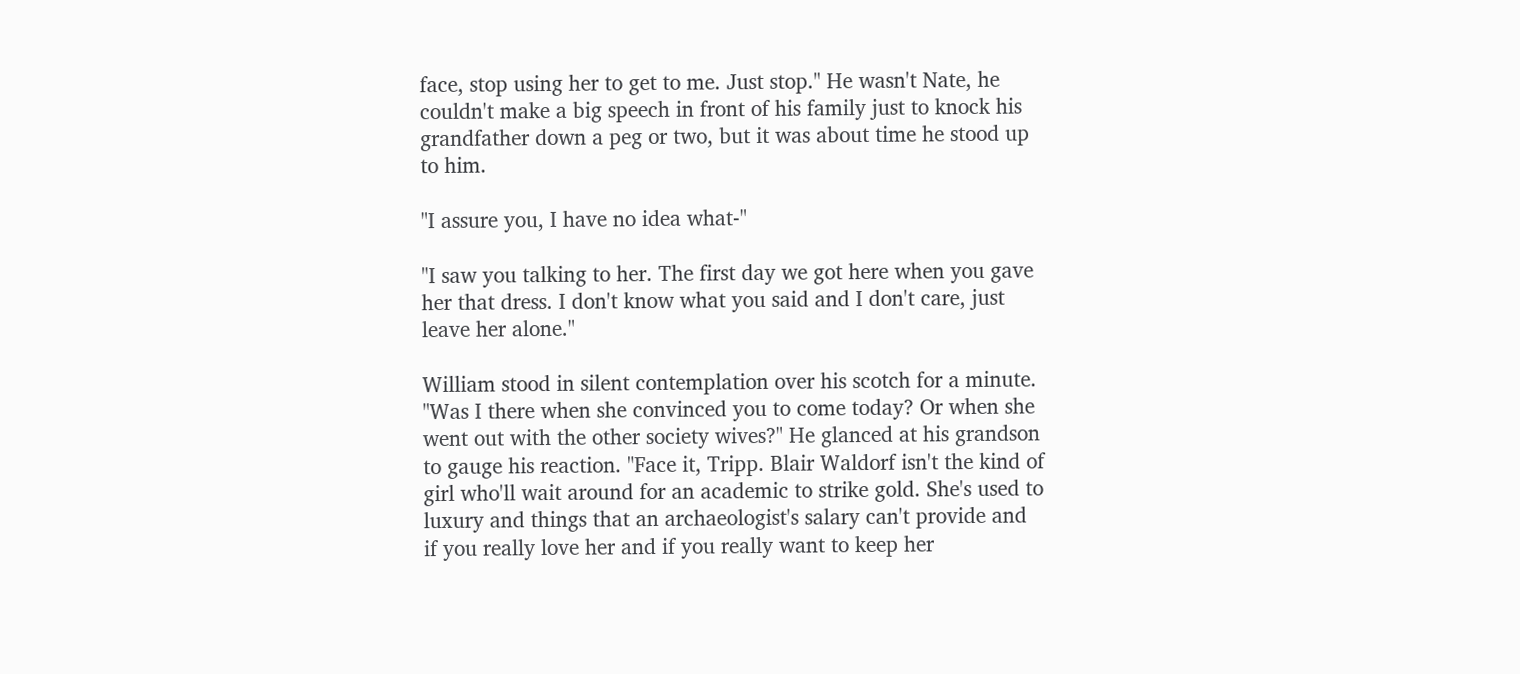face, stop using her to get to me. Just stop." He wasn't Nate, he couldn't make a big speech in front of his family just to knock his grandfather down a peg or two, but it was about time he stood up to him.

"I assure you, I have no idea what-"

"I saw you talking to her. The first day we got here when you gave her that dress. I don't know what you said and I don't care, just leave her alone."

William stood in silent contemplation over his scotch for a minute. "Was I there when she convinced you to come today? Or when she went out with the other society wives?" He glanced at his grandson to gauge his reaction. "Face it, Tripp. Blair Waldorf isn't the kind of girl who'll wait around for an academic to strike gold. She's used to luxury and things that an archaeologist's salary can't provide and if you really love her and if you really want to keep her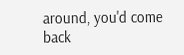around, you'd come back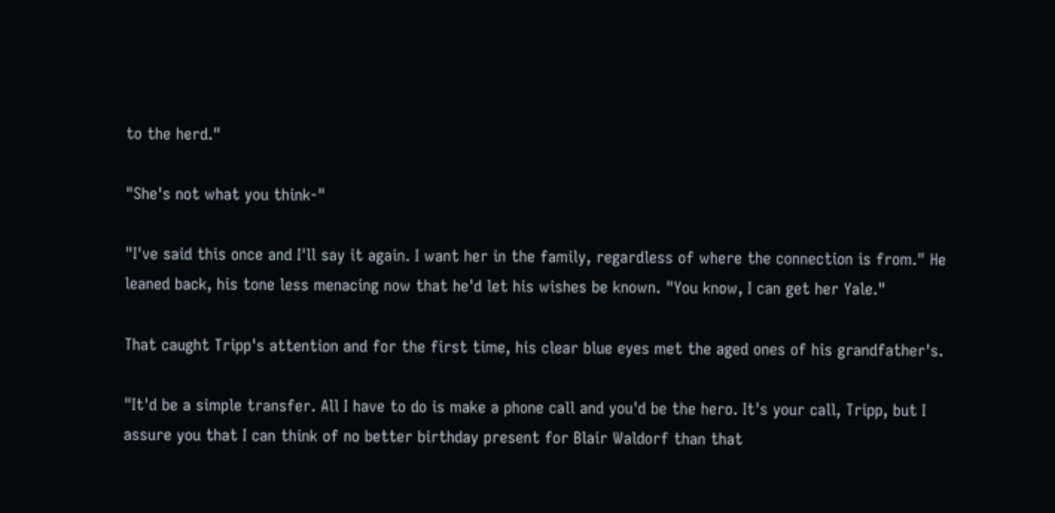to the herd."

"She's not what you think-"

"I've said this once and I'll say it again. I want her in the family, regardless of where the connection is from." He leaned back, his tone less menacing now that he'd let his wishes be known. "You know, I can get her Yale."

That caught Tripp's attention and for the first time, his clear blue eyes met the aged ones of his grandfather's.

"It'd be a simple transfer. All I have to do is make a phone call and you'd be the hero. It's your call, Tripp, but I assure you that I can think of no better birthday present for Blair Waldorf than that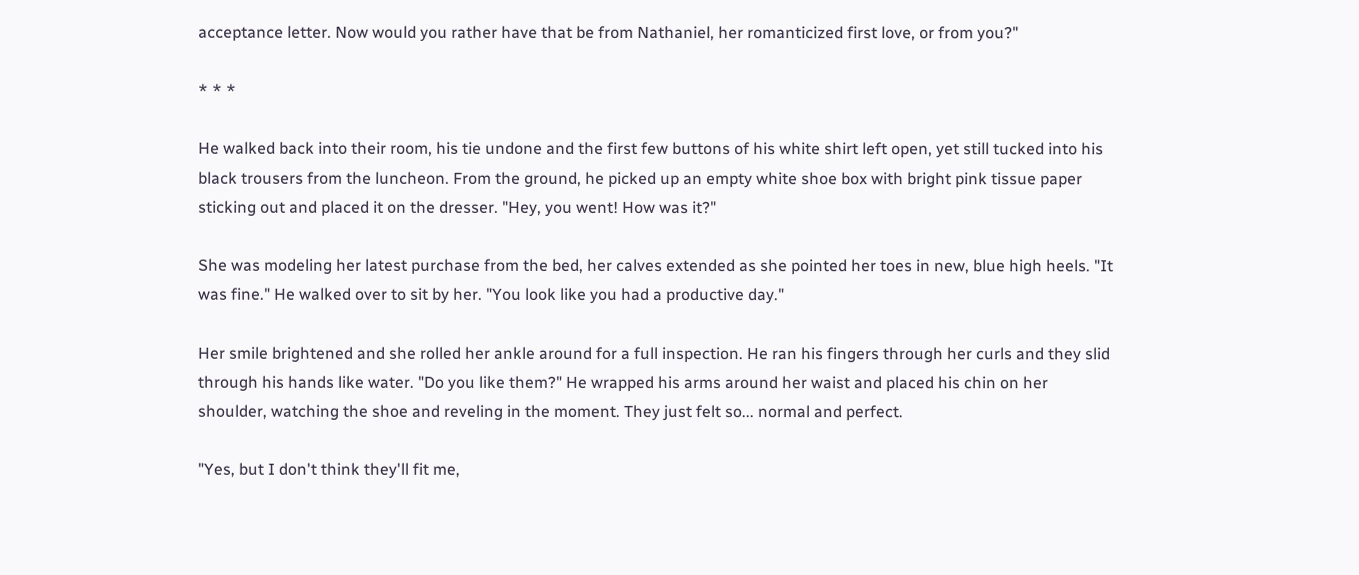acceptance letter. Now would you rather have that be from Nathaniel, her romanticized first love, or from you?"

* * *

He walked back into their room, his tie undone and the first few buttons of his white shirt left open, yet still tucked into his black trousers from the luncheon. From the ground, he picked up an empty white shoe box with bright pink tissue paper sticking out and placed it on the dresser. "Hey, you went! How was it?"

She was modeling her latest purchase from the bed, her calves extended as she pointed her toes in new, blue high heels. "It was fine." He walked over to sit by her. "You look like you had a productive day."

Her smile brightened and she rolled her ankle around for a full inspection. He ran his fingers through her curls and they slid through his hands like water. "Do you like them?" He wrapped his arms around her waist and placed his chin on her shoulder, watching the shoe and reveling in the moment. They just felt so... normal and perfect.

"Yes, but I don't think they'll fit me,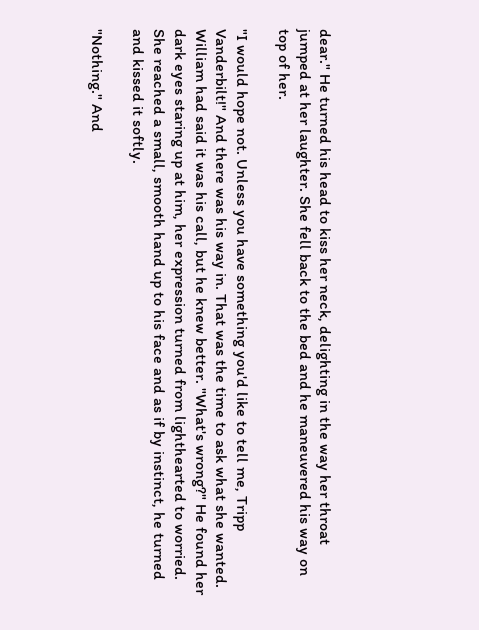dear." He turned his head to kiss her neck, delighting in the way her throat jumped at her laughter. She fell back to the bed and he maneuvered his way on top of her.

"I would hope not. Unless you have something you'd like to tell me, Tripp Vanderbilt!" And there was his way in. That was the time to ask what she wanted. William had said it was his call, but he knew better. "What's wrong?" He found her dark eyes staring up at him, her expression turned from lighthearted to worried. She reached a small, smooth hand up to his face and as if by instinct, he turned and kissed it softly.

"Nothing." And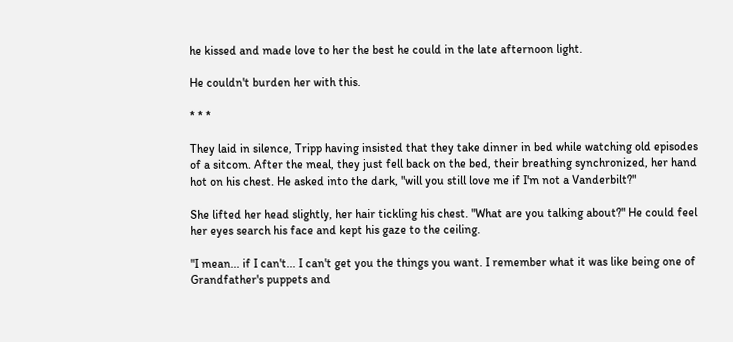he kissed and made love to her the best he could in the late afternoon light.

He couldn't burden her with this.

* * *

They laid in silence, Tripp having insisted that they take dinner in bed while watching old episodes of a sitcom. After the meal, they just fell back on the bed, their breathing synchronized, her hand hot on his chest. He asked into the dark, "will you still love me if I'm not a Vanderbilt?"

She lifted her head slightly, her hair tickling his chest. "What are you talking about?" He could feel her eyes search his face and kept his gaze to the ceiling.

"I mean... if I can't... I can't get you the things you want. I remember what it was like being one of Grandfather's puppets and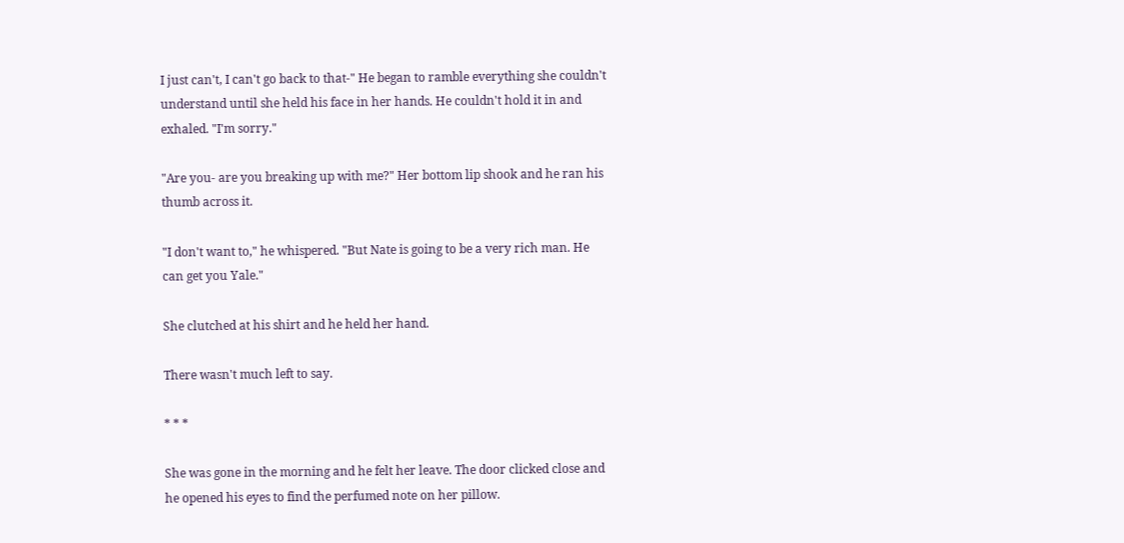I just can't, I can't go back to that-" He began to ramble everything she couldn't understand until she held his face in her hands. He couldn't hold it in and exhaled. "I'm sorry."

"Are you- are you breaking up with me?" Her bottom lip shook and he ran his thumb across it.

"I don't want to," he whispered. "But Nate is going to be a very rich man. He can get you Yale."

She clutched at his shirt and he held her hand.

There wasn't much left to say.

* * *

She was gone in the morning and he felt her leave. The door clicked close and he opened his eyes to find the perfumed note on her pillow.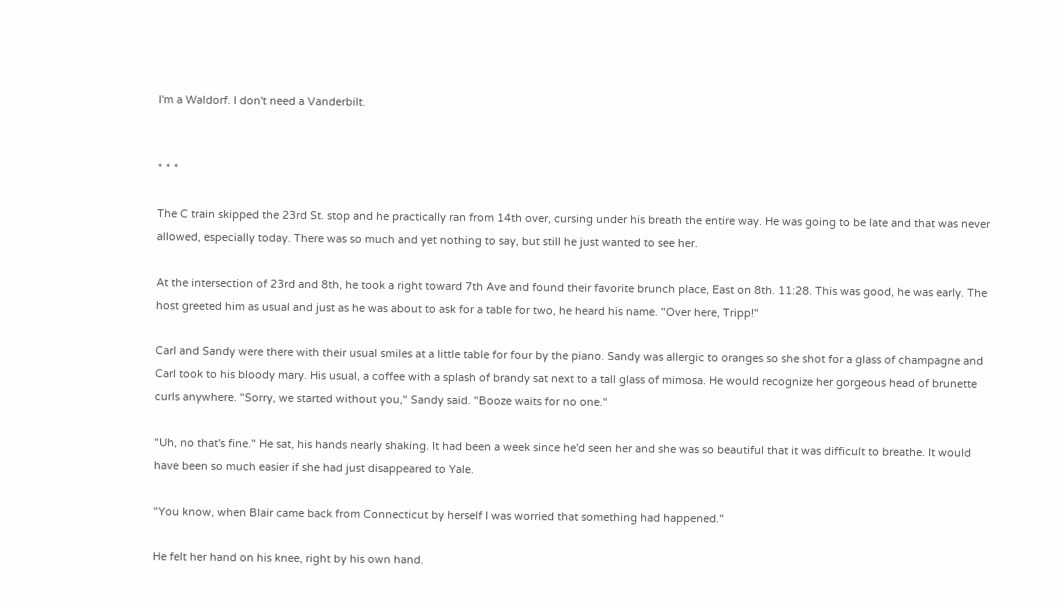I'm a Waldorf. I don't need a Vanderbilt.


* * *

The C train skipped the 23rd St. stop and he practically ran from 14th over, cursing under his breath the entire way. He was going to be late and that was never allowed, especially today. There was so much and yet nothing to say, but still he just wanted to see her.

At the intersection of 23rd and 8th, he took a right toward 7th Ave and found their favorite brunch place, East on 8th. 11:28. This was good, he was early. The host greeted him as usual and just as he was about to ask for a table for two, he heard his name. "Over here, Tripp!"

Carl and Sandy were there with their usual smiles at a little table for four by the piano. Sandy was allergic to oranges so she shot for a glass of champagne and Carl took to his bloody mary. His usual, a coffee with a splash of brandy sat next to a tall glass of mimosa. He would recognize her gorgeous head of brunette curls anywhere. "Sorry, we started without you," Sandy said. "Booze waits for no one."

"Uh, no that's fine." He sat, his hands nearly shaking. It had been a week since he'd seen her and she was so beautiful that it was difficult to breathe. It would have been so much easier if she had just disappeared to Yale.

"You know, when Blair came back from Connecticut by herself I was worried that something had happened."

He felt her hand on his knee, right by his own hand.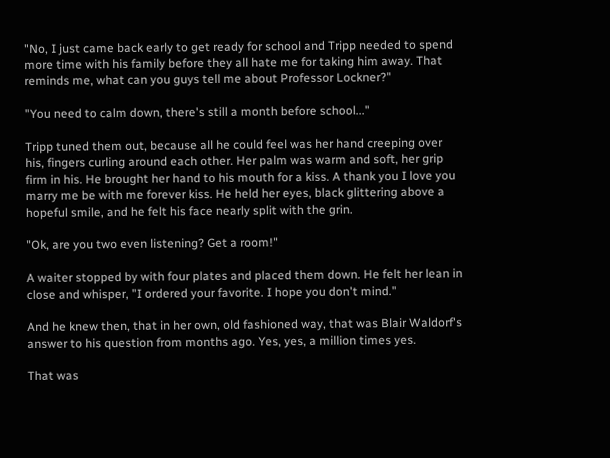"No, I just came back early to get ready for school and Tripp needed to spend more time with his family before they all hate me for taking him away. That reminds me, what can you guys tell me about Professor Lockner?"

"You need to calm down, there's still a month before school..."

Tripp tuned them out, because all he could feel was her hand creeping over his, fingers curling around each other. Her palm was warm and soft, her grip firm in his. He brought her hand to his mouth for a kiss. A thank you I love you marry me be with me forever kiss. He held her eyes, black glittering above a hopeful smile, and he felt his face nearly split with the grin.

"Ok, are you two even listening? Get a room!"

A waiter stopped by with four plates and placed them down. He felt her lean in close and whisper, "I ordered your favorite. I hope you don't mind."

And he knew then, that in her own, old fashioned way, that was Blair Waldorf's answer to his question from months ago. Yes, yes, a million times yes.

That was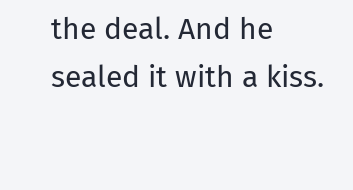the deal. And he sealed it with a kiss.